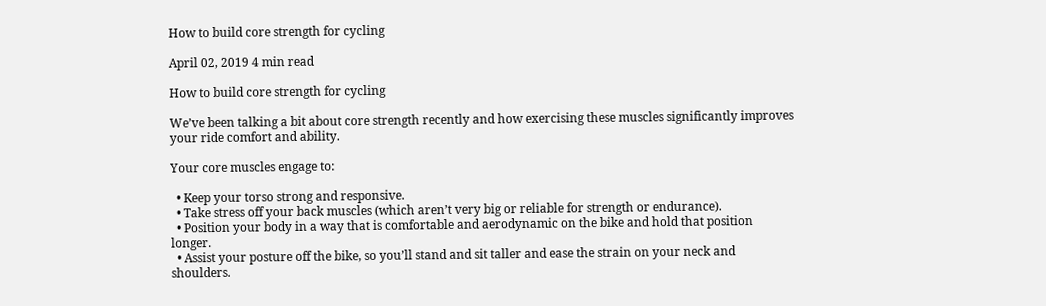How to build core strength for cycling

April 02, 2019 4 min read

How to build core strength for cycling

We’ve been talking a bit about core strength recently and how exercising these muscles significantly improves your ride comfort and ability.

Your core muscles engage to:

  • Keep your torso strong and responsive.
  • Take stress off your back muscles (which aren’t very big or reliable for strength or endurance).
  • Position your body in a way that is comfortable and aerodynamic on the bike and hold that position longer.
  • Assist your posture off the bike, so you’ll stand and sit taller and ease the strain on your neck and shoulders.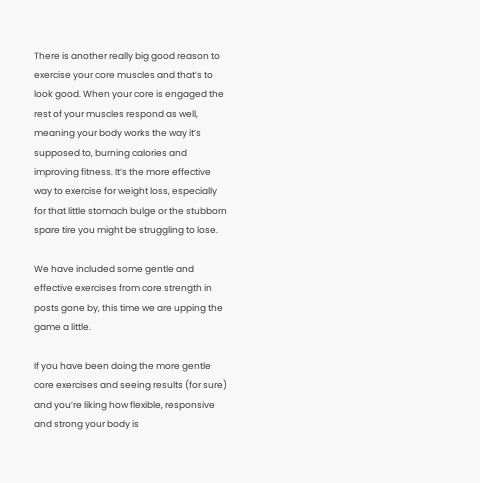There is another really big good reason to exercise your core muscles and that’s to look good. When your core is engaged the rest of your muscles respond as well, meaning your body works the way it’s supposed to, burning calories and improving fitness. It’s the more effective way to exercise for weight loss, especially for that little stomach bulge or the stubborn spare tire you might be struggling to lose.

We have included some gentle and effective exercises from core strength in posts gone by, this time we are upping the game a little.

If you have been doing the more gentle core exercises and seeing results (for sure) and you’re liking how flexible, responsive and strong your body is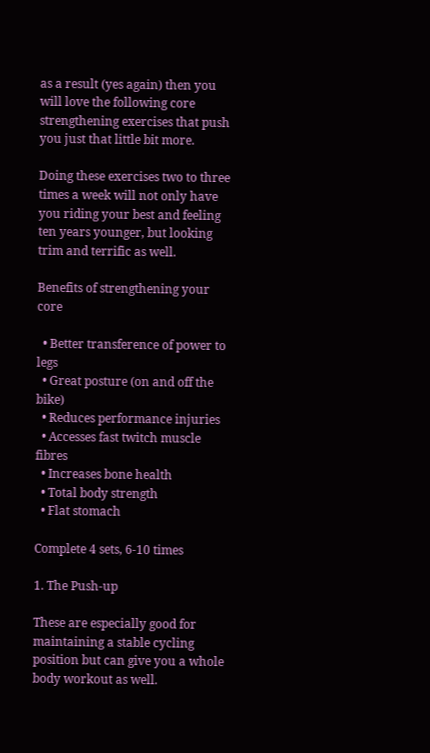as a result (yes again) then you will love the following core strengthening exercises that push you just that little bit more.

Doing these exercises two to three times a week will not only have you riding your best and feeling ten years younger, but looking trim and terrific as well.

Benefits of strengthening your core

  • Better transference of power to legs
  • Great posture (on and off the bike)
  • Reduces performance injuries
  • Accesses fast twitch muscle fibres
  • Increases bone health
  • Total body strength
  • Flat stomach

Complete 4 sets, 6-10 times

1. The Push-up

These are especially good for maintaining a stable cycling position but can give you a whole body workout as well.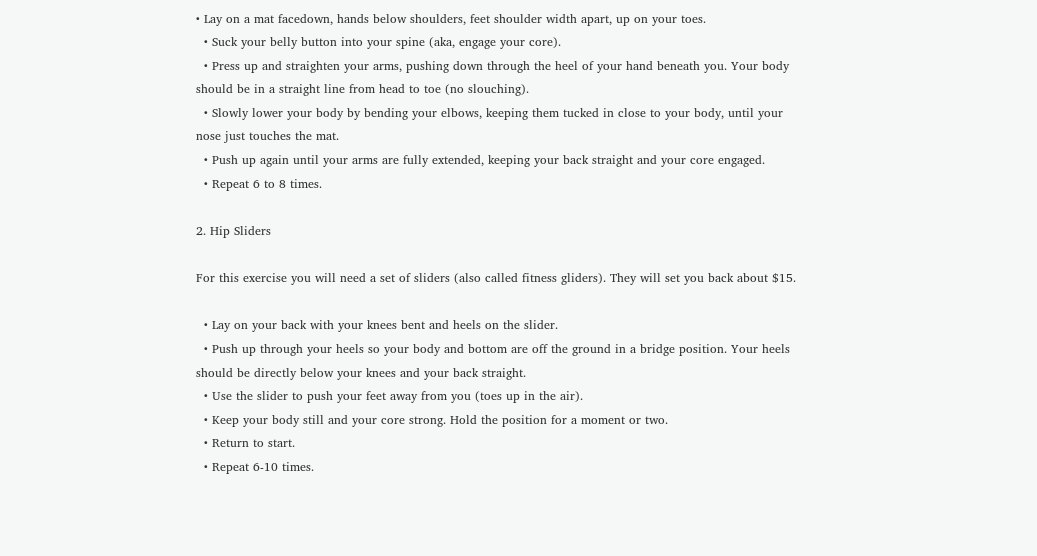• Lay on a mat facedown, hands below shoulders, feet shoulder width apart, up on your toes.
  • Suck your belly button into your spine (aka, engage your core).
  • Press up and straighten your arms, pushing down through the heel of your hand beneath you. Your body should be in a straight line from head to toe (no slouching).
  • Slowly lower your body by bending your elbows, keeping them tucked in close to your body, until your nose just touches the mat.
  • Push up again until your arms are fully extended, keeping your back straight and your core engaged.
  • Repeat 6 to 8 times.

2. Hip Sliders

For this exercise you will need a set of sliders (also called fitness gliders). They will set you back about $15.

  • Lay on your back with your knees bent and heels on the slider.
  • Push up through your heels so your body and bottom are off the ground in a bridge position. Your heels should be directly below your knees and your back straight.
  • Use the slider to push your feet away from you (toes up in the air).
  • Keep your body still and your core strong. Hold the position for a moment or two.
  • Return to start.
  • Repeat 6-10 times.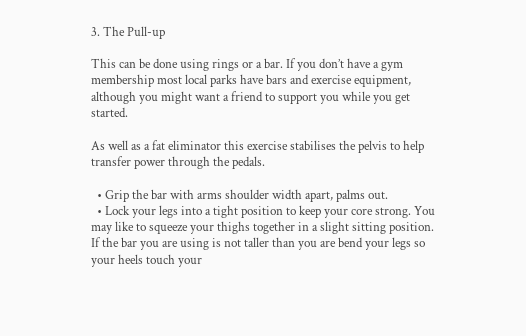3. The Pull-up

This can be done using rings or a bar. If you don’t have a gym membership most local parks have bars and exercise equipment, although you might want a friend to support you while you get started.

As well as a fat eliminator this exercise stabilises the pelvis to help transfer power through the pedals.

  • Grip the bar with arms shoulder width apart, palms out.
  • Lock your legs into a tight position to keep your core strong. You may like to squeeze your thighs together in a slight sitting position. If the bar you are using is not taller than you are bend your legs so your heels touch your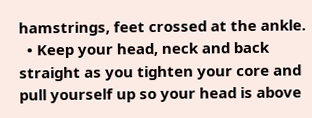hamstrings, feet crossed at the ankle.
  • Keep your head, neck and back straight as you tighten your core and pull yourself up so your head is above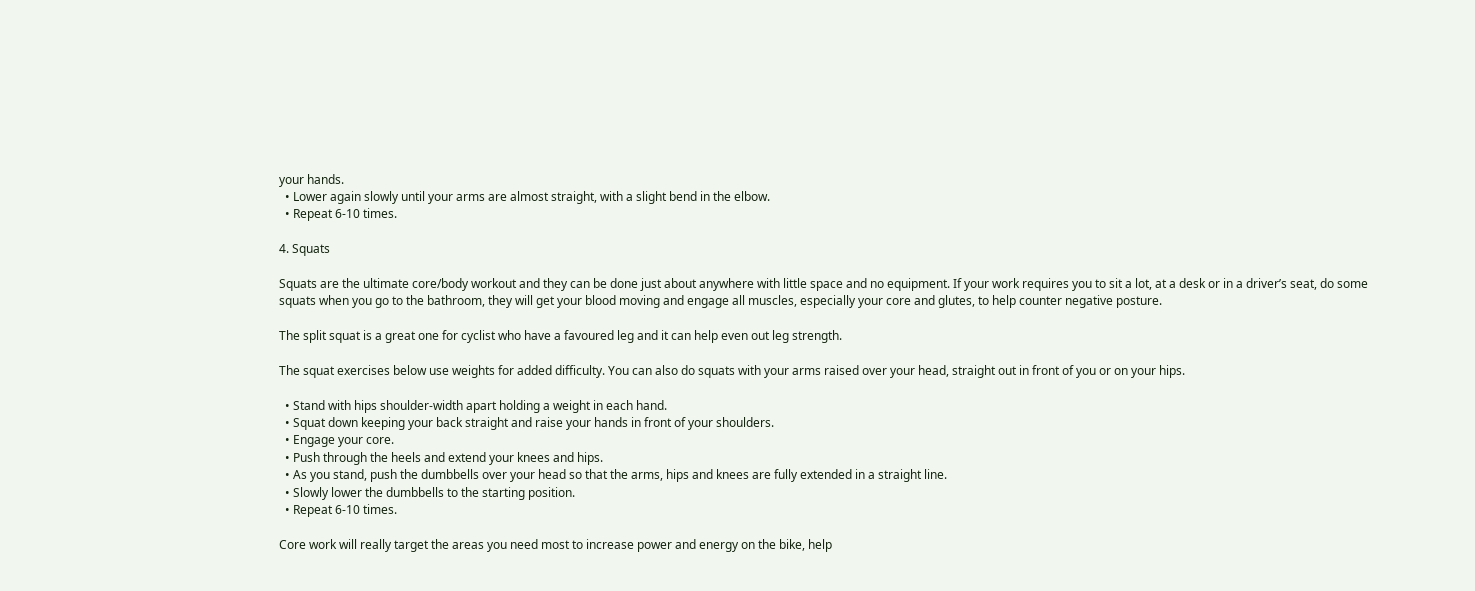your hands.
  • Lower again slowly until your arms are almost straight, with a slight bend in the elbow.
  • Repeat 6-10 times.

4. Squats

Squats are the ultimate core/body workout and they can be done just about anywhere with little space and no equipment. If your work requires you to sit a lot, at a desk or in a driver’s seat, do some squats when you go to the bathroom, they will get your blood moving and engage all muscles, especially your core and glutes, to help counter negative posture.

The split squat is a great one for cyclist who have a favoured leg and it can help even out leg strength.

The squat exercises below use weights for added difficulty. You can also do squats with your arms raised over your head, straight out in front of you or on your hips.

  • Stand with hips shoulder-width apart holding a weight in each hand.
  • Squat down keeping your back straight and raise your hands in front of your shoulders.
  • Engage your core.
  • Push through the heels and extend your knees and hips.
  • As you stand, push the dumbbells over your head so that the arms, hips and knees are fully extended in a straight line.
  • Slowly lower the dumbbells to the starting position.
  • Repeat 6-10 times.

Core work will really target the areas you need most to increase power and energy on the bike, help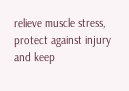relieve muscle stress, protect against injury and keep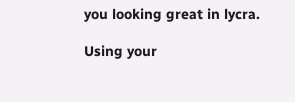you looking great in lycra.

Using your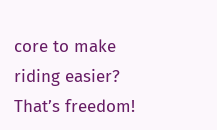core to make riding easier? That’s freedom!